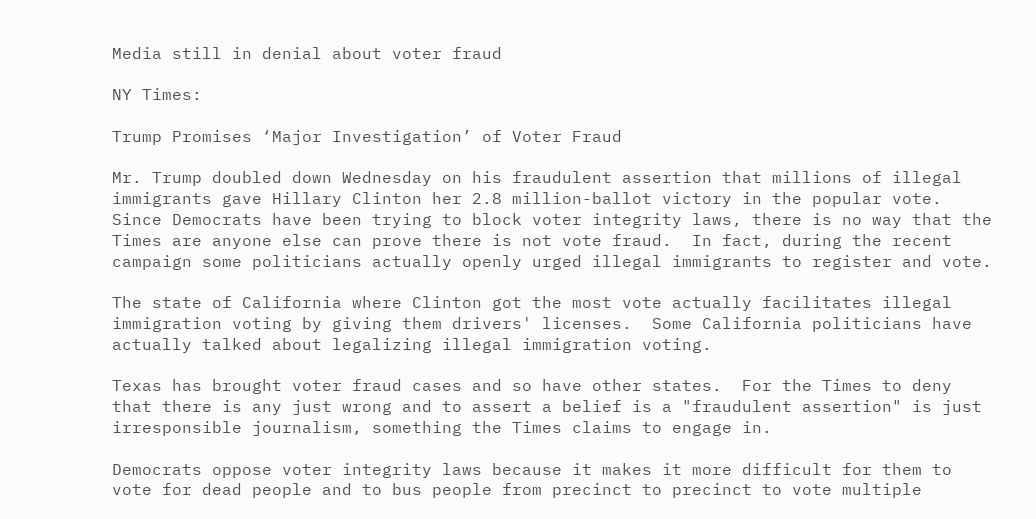Media still in denial about voter fraud

NY Times:

Trump Promises ‘Major Investigation’ of Voter Fraud

Mr. Trump doubled down Wednesday on his fraudulent assertion that millions of illegal immigrants gave Hillary Clinton her 2.8 million-ballot victory in the popular vote.
Since Democrats have been trying to block voter integrity laws, there is no way that the Times are anyone else can prove there is not vote fraud.  In fact, during the recent campaign some politicians actually openly urged illegal immigrants to register and vote.

The state of California where Clinton got the most vote actually facilitates illegal immigration voting by giving them drivers' licenses.  Some California politicians have actually talked about legalizing illegal immigration voting.

Texas has brought voter fraud cases and so have other states.  For the Times to deny that there is any just wrong and to assert a belief is a "fraudulent assertion" is just irresponsible journalism, something the Times claims to engage in.

Democrats oppose voter integrity laws because it makes it more difficult for them to vote for dead people and to bus people from precinct to precinct to vote multiple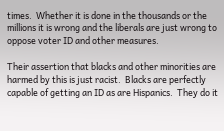times.  Whether it is done in the thousands or the millions it is wrong and the liberals are just wrong to oppose voter ID and other measures.

Their assertion that blacks and other minorities are harmed by this is just racist.  Blacks are perfectly capable of getting an ID as are Hispanics.  They do it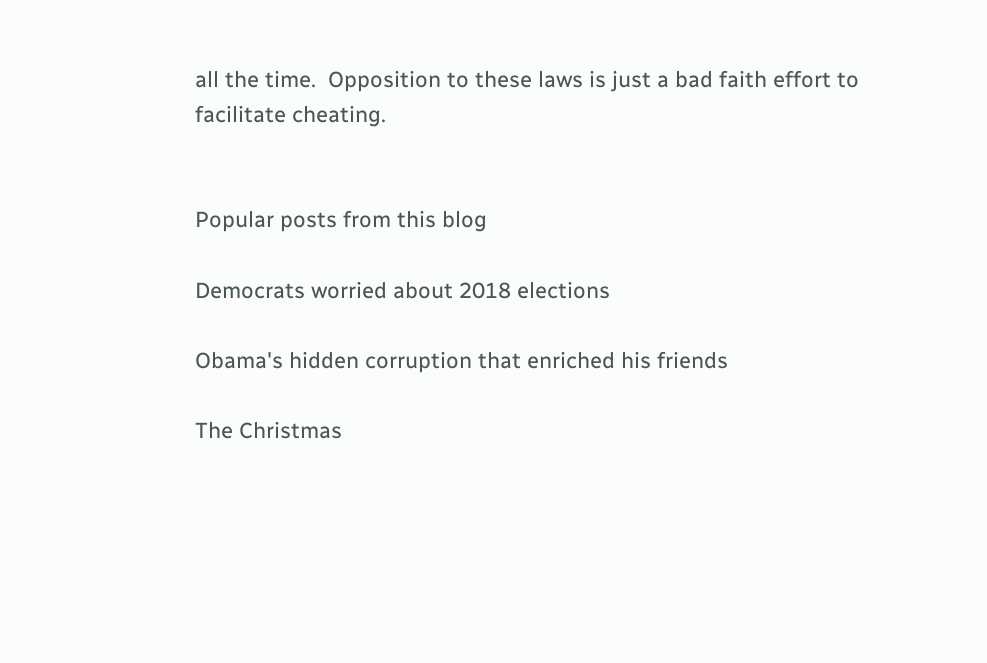all the time.  Opposition to these laws is just a bad faith effort to facilitate cheating.


Popular posts from this blog

Democrats worried about 2018 elections

Obama's hidden corruption that enriched his friends

The Christmas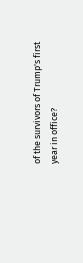of the survivors of Trump's first year in office?